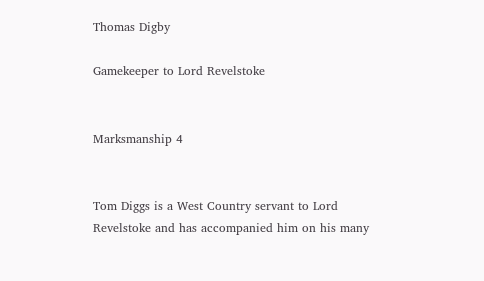Thomas Digby

Gamekeeper to Lord Revelstoke


Marksmanship 4


Tom Diggs is a West Country servant to Lord Revelstoke and has accompanied him on his many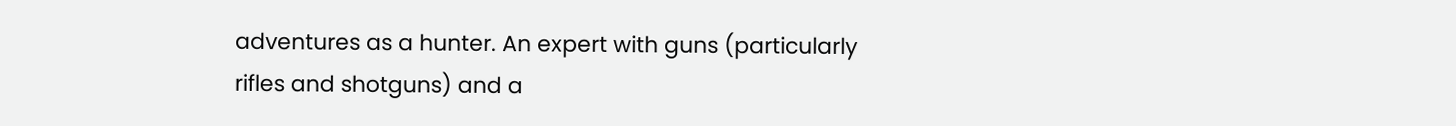adventures as a hunter. An expert with guns (particularly rifles and shotguns) and a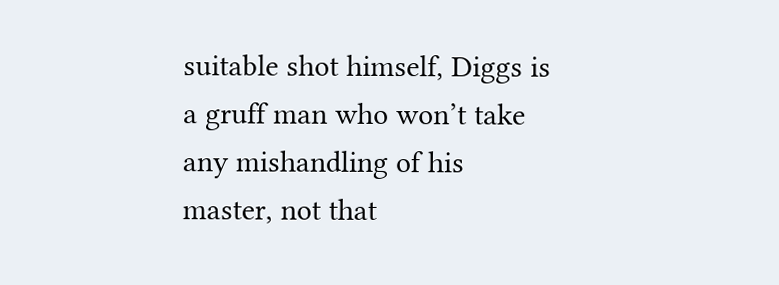suitable shot himself, Diggs is a gruff man who won’t take any mishandling of his master, not that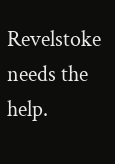Revelstoke needs the help.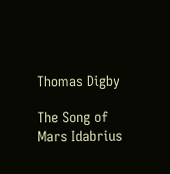Thomas Digby

The Song of Mars Idabrius